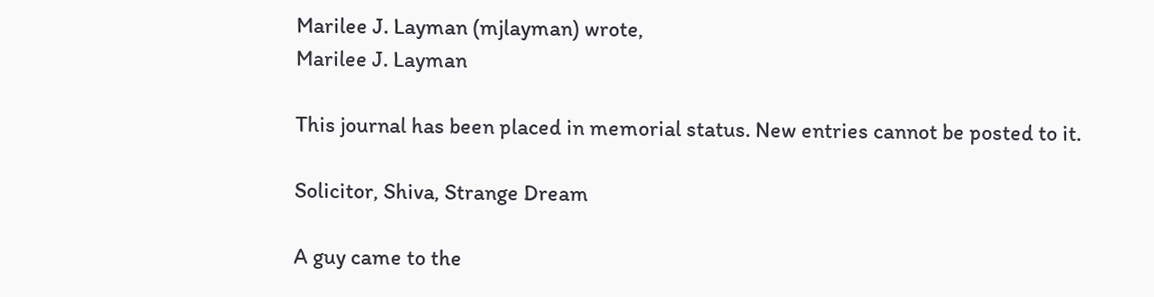Marilee J. Layman (mjlayman) wrote,
Marilee J. Layman

This journal has been placed in memorial status. New entries cannot be posted to it.

Solicitor, Shiva, Strange Dream

A guy came to the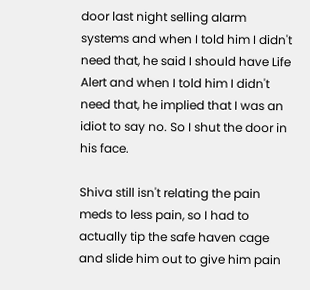door last night selling alarm systems and when I told him I didn't need that, he said I should have Life Alert and when I told him I didn't need that, he implied that I was an idiot to say no. So I shut the door in his face.

Shiva still isn't relating the pain meds to less pain, so I had to actually tip the safe haven cage and slide him out to give him pain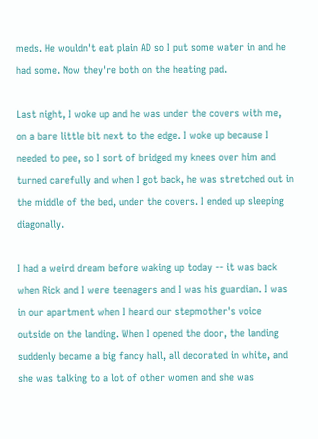meds. He wouldn't eat plain AD so I put some water in and he had some. Now they're both on the heating pad.

Last night, I woke up and he was under the covers with me, on a bare little bit next to the edge. I woke up because I needed to pee, so I sort of bridged my knees over him and turned carefully and when I got back, he was stretched out in the middle of the bed, under the covers. I ended up sleeping diagonally.

I had a weird dream before waking up today -- it was back when Rick and I were teenagers and I was his guardian. I was in our apartment when I heard our stepmother's voice outside on the landing. When I opened the door, the landing suddenly became a big fancy hall, all decorated in white, and she was talking to a lot of other women and she was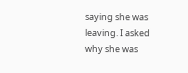saying she was leaving. I asked why she was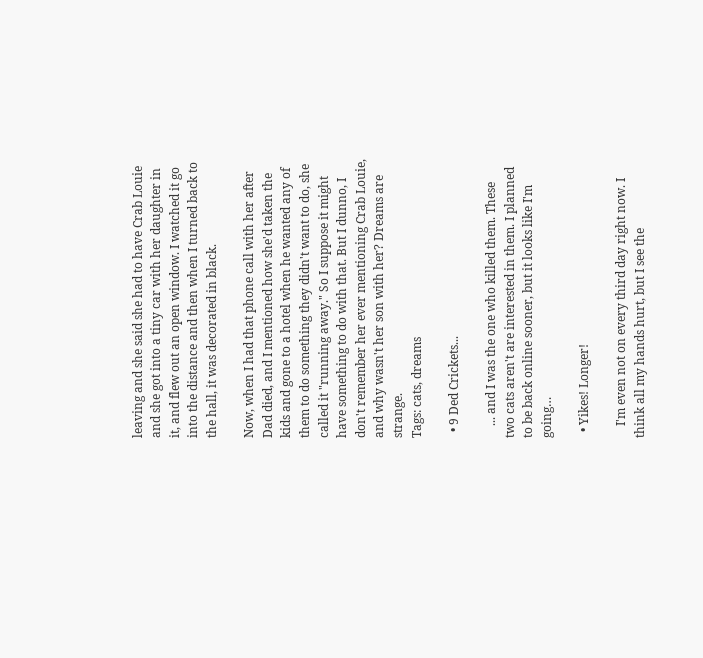leaving and she said she had to have Crab Louie and she got into a tiny car with her daughter in it, and flew out an open window. I watched it go into the distance and then when I turned back to the hall, it was decorated in black.

Now, when I had that phone call with her after Dad died, and I mentioned how she'd taken the kids and gone to a hotel when he wanted any of them to do something they didn't want to do, she called it "running away." So I suppose it might have something to do with that. But I dunno, I don't remember her ever mentioning Crab Louie, and why wasn't her son with her? Dreams are strange.
Tags: cats, dreams

  • 9 Ded Crickets...

    ... and I was the one who killed them. These two cats aren't are interested in them. I planned to be back online sooner, but it looks like I'm going…

  • Yikes! Longer!

    I'm even not on every third day right now. I think all my hands hurt, but I see the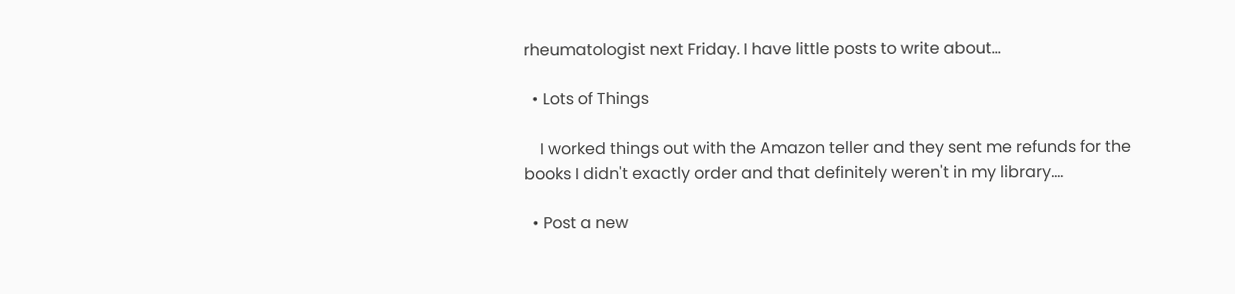rheumatologist next Friday. I have little posts to write about…

  • Lots of Things

    I worked things out with the Amazon teller and they sent me refunds for the books I didn't exactly order and that definitely weren't in my library.…

  • Post a new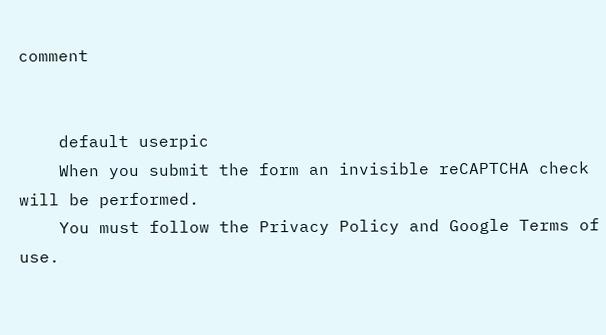comment


    default userpic
    When you submit the form an invisible reCAPTCHA check will be performed.
    You must follow the Privacy Policy and Google Terms of use.